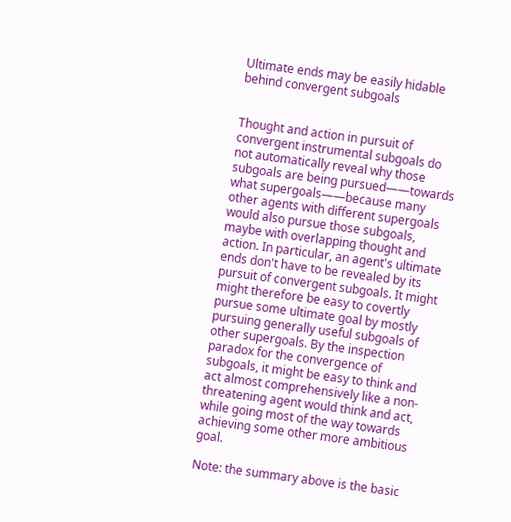Ultimate ends may be easily hidable behind convergent subgoals


Thought and action in pursuit of convergent instrumental subgoals do not automatically reveal why those subgoals are being pursued——towards what supergoals——because many other agents with different supergoals would also pursue those subgoals, maybe with overlapping thought and action. In particular, an agent's ultimate ends don't have to be revealed by its pursuit of convergent subgoals. It might might therefore be easy to covertly pursue some ultimate goal by mostly pursuing generally useful subgoals of other supergoals. By the inspection paradox for the convergence of subgoals, it might be easy to think and act almost comprehensively like a non-threatening agent would think and act, while going most of the way towards achieving some other more ambitious goal.

Note: the summary above is the basic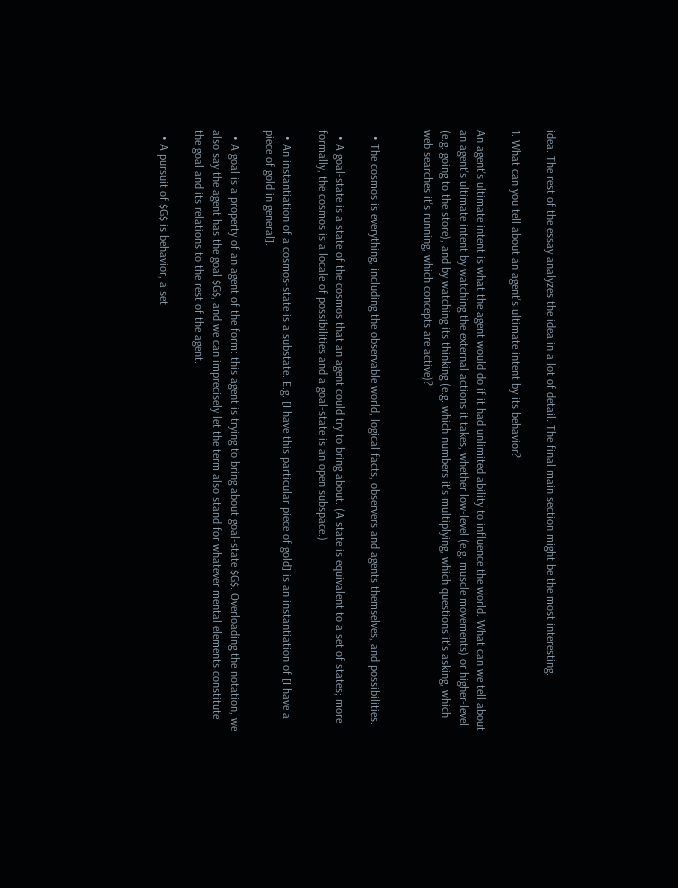idea. The rest of the essay analyzes the idea in a lot of detail. The final main section might be the most interesting.

1. What can you tell about an agent's ultimate intent by its behavior?

An agent's ultimate intent is what the agent would do if it had unlimited ability to influence the world. What can we tell about an agent's ultimate intent by watching the external actions it takes, whether low-level (e.g. muscle movements) or higher-level (e.g. going to the store), and by watching its thinking (e.g. which numbers it's multiplying, which questions it's asking, which web searches it's running, which concepts are active)?


  • The cosmos is everything, including the observable world, logical facts, observers and agents themselves, and possibilities.

  • A goal-state is a state of the cosmos that an agent could try to bring about. (A state is equivalent to a set of states; more formally, the cosmos is a locale of possibilities and a goal-state is an open subspace.)

  • An instantiation of a cosmos-state is a substate. E.g. [I have this particular piece of gold] is an instantiation of [I have a piece of gold in general].

  • A goal is a property of an agent of the form: this agent is trying to bring about goal-state $G$. Overloading the notation, we also say the agent has the goal $G$, and we can imprecisely let the term also stand for whatever mental elements constitute the goal and its relations to the rest of the agent.

  • A pursuit of $G$ is behavior, a set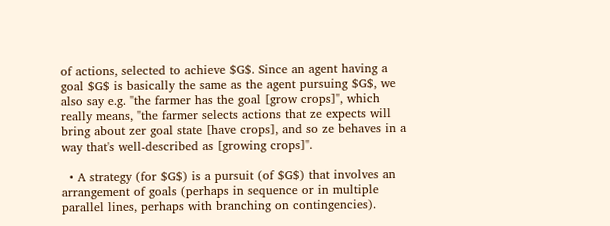of actions, selected to achieve $G$. Since an agent having a goal $G$ is basically the same as the agent pursuing $G$, we also say e.g. "the farmer has the goal [grow crops]", which really means, "the farmer selects actions that ze expects will bring about zer goal state [have crops], and so ze behaves in a way that's well-described as [growing crops]".

  • A strategy (for $G$) is a pursuit (of $G$) that involves an arrangement of goals (perhaps in sequence or in multiple parallel lines, perhaps with branching on contingencies).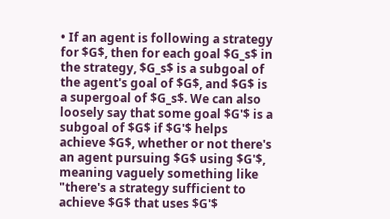• If an agent is following a strategy for $G$, then for each goal $G_s$ in the strategy, $G_s$ is a subgoal of the agent's goal of $G$, and $G$ is a supergoal of $G_s$. We can also loosely say that some goal $G'$ is a subgoal of $G$ if $G'$ helps achieve $G$, whether or not there's an agent pursuing $G$ using $G'$, meaning vaguely something like "there's a strategy sufficient to achieve $G$ that uses $G'$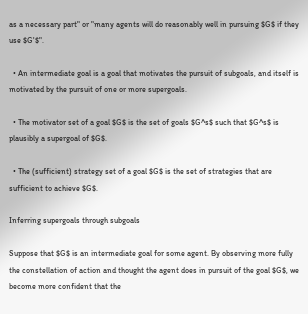as a necessary part" or "many agents will do reasonably well in pursuing $G$ if they use $G'$".

  • An intermediate goal is a goal that motivates the pursuit of subgoals, and itself is motivated by the pursuit of one or more supergoals.

  • The motivator set of a goal $G$ is the set of goals $G^s$ such that $G^s$ is plausibly a supergoal of $G$.

  • The (sufficient) strategy set of a goal $G$ is the set of strategies that are sufficient to achieve $G$.

Inferring supergoals through subgoals

Suppose that $G$ is an intermediate goal for some agent. By observing more fully the constellation of action and thought the agent does in pursuit of the goal $G$, we become more confident that the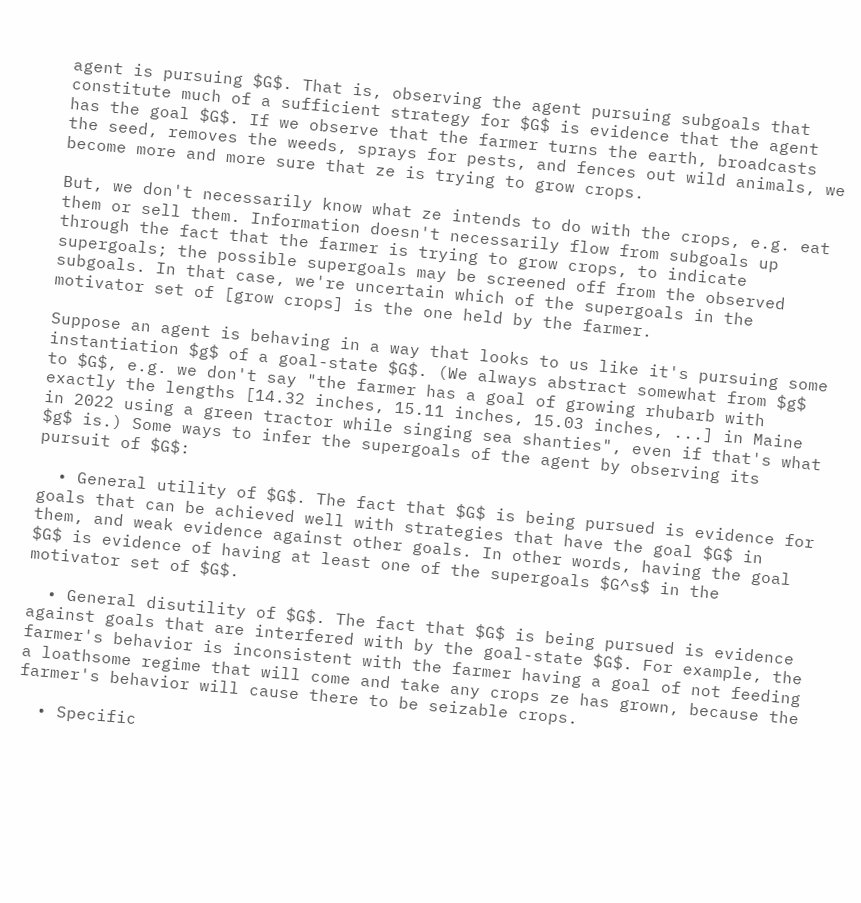agent is pursuing $G$. That is, observing the agent pursuing subgoals that constitute much of a sufficient strategy for $G$ is evidence that the agent has the goal $G$. If we observe that the farmer turns the earth, broadcasts the seed, removes the weeds, sprays for pests, and fences out wild animals, we become more and more sure that ze is trying to grow crops.

But, we don't necessarily know what ze intends to do with the crops, e.g. eat them or sell them. Information doesn't necessarily flow from subgoals up through the fact that the farmer is trying to grow crops, to indicate supergoals; the possible supergoals may be screened off from the observed subgoals. In that case, we're uncertain which of the supergoals in the motivator set of [grow crops] is the one held by the farmer.

Suppose an agent is behaving in a way that looks to us like it's pursuing some instantiation $g$ of a goal-state $G$. (We always abstract somewhat from $g$ to $G$, e.g. we don't say "the farmer has a goal of growing rhubarb with exactly the lengths [14.32 inches, 15.11 inches, 15.03 inches, ...] in Maine in 2022 using a green tractor while singing sea shanties", even if that's what $g$ is.) Some ways to infer the supergoals of the agent by observing its pursuit of $G$:

  • General utility of $G$. The fact that $G$ is being pursued is evidence for goals that can be achieved well with strategies that have the goal $G$ in them, and weak evidence against other goals. In other words, having the goal $G$ is evidence of having at least one of the supergoals $G^s$ in the motivator set of $G$.

  • General disutility of $G$. The fact that $G$ is being pursued is evidence against goals that are interfered with by the goal-state $G$. For example, the farmer's behavior is inconsistent with the farmer having a goal of not feeding a loathsome regime that will come and take any crops ze has grown, because the farmer's behavior will cause there to be seizable crops.

  • Specific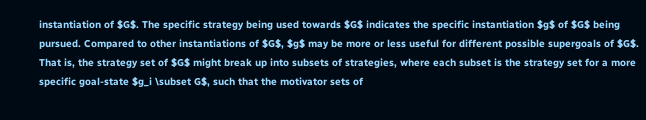instantiation of $G$. The specific strategy being used towards $G$ indicates the specific instantiation $g$ of $G$ being pursued. Compared to other instantiations of $G$, $g$ may be more or less useful for different possible supergoals of $G$. That is, the strategy set of $G$ might break up into subsets of strategies, where each subset is the strategy set for a more specific goal-state $g_i \subset G$, such that the motivator sets of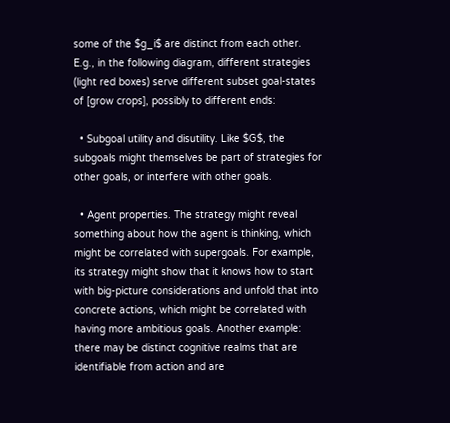some of the $g_i$ are distinct from each other. E.g., in the following diagram, different strategies (light red boxes) serve different subset goal-states of [grow crops], possibly to different ends:

  • Subgoal utility and disutility. Like $G$, the subgoals might themselves be part of strategies for other goals, or interfere with other goals.

  • Agent properties. The strategy might reveal something about how the agent is thinking, which might be correlated with supergoals. For example, its strategy might show that it knows how to start with big-picture considerations and unfold that into concrete actions, which might be correlated with having more ambitious goals. Another example: there may be distinct cognitive realms that are identifiable from action and are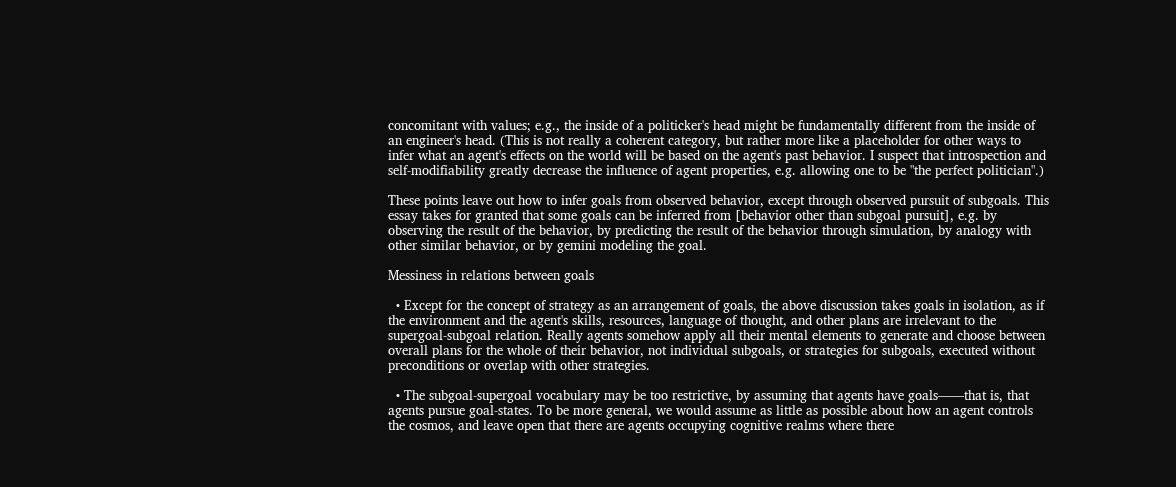concomitant with values; e.g., the inside of a politicker's head might be fundamentally different from the inside of an engineer's head. (This is not really a coherent category, but rather more like a placeholder for other ways to infer what an agent's effects on the world will be based on the agent's past behavior. I suspect that introspection and self-modifiability greatly decrease the influence of agent properties, e.g. allowing one to be "the perfect politician".)

These points leave out how to infer goals from observed behavior, except through observed pursuit of subgoals. This essay takes for granted that some goals can be inferred from [behavior other than subgoal pursuit], e.g. by observing the result of the behavior, by predicting the result of the behavior through simulation, by analogy with other similar behavior, or by gemini modeling the goal.

Messiness in relations between goals

  • Except for the concept of strategy as an arrangement of goals, the above discussion takes goals in isolation, as if the environment and the agent's skills, resources, language of thought, and other plans are irrelevant to the supergoal-subgoal relation. Really agents somehow apply all their mental elements to generate and choose between overall plans for the whole of their behavior, not individual subgoals, or strategies for subgoals, executed without preconditions or overlap with other strategies.

  • The subgoal-supergoal vocabulary may be too restrictive, by assuming that agents have goals——that is, that agents pursue goal-states. To be more general, we would assume as little as possible about how an agent controls the cosmos, and leave open that there are agents occupying cognitive realms where there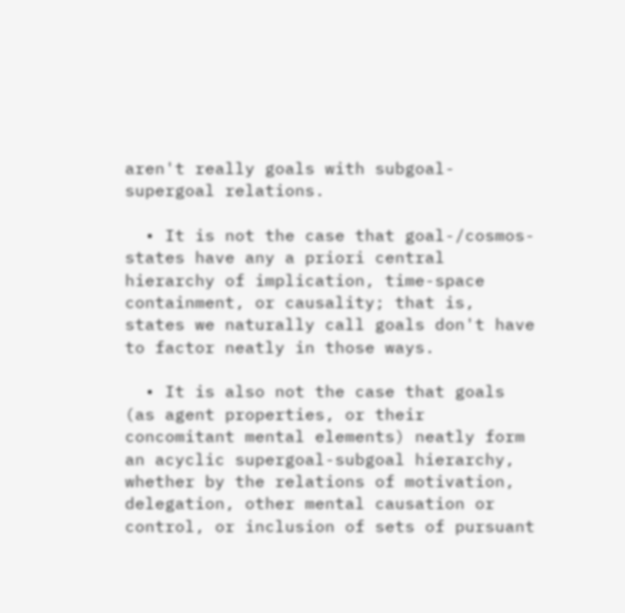aren't really goals with subgoal-supergoal relations.

  • It is not the case that goal-/cosmos-states have any a priori central hierarchy of implication, time-space containment, or causality; that is, states we naturally call goals don't have to factor neatly in those ways.

  • It is also not the case that goals (as agent properties, or their concomitant mental elements) neatly form an acyclic supergoal-subgoal hierarchy, whether by the relations of motivation, delegation, other mental causation or control, or inclusion of sets of pursuant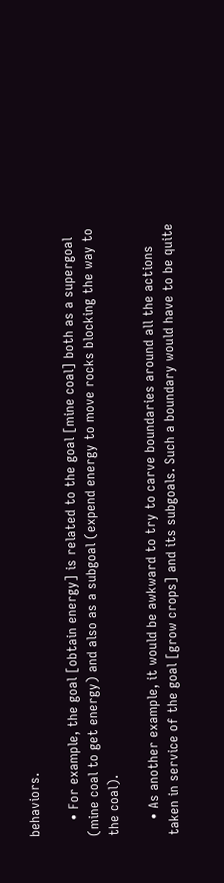behaviors.

    • For example, the goal [obtain energy] is related to the goal [mine coal] both as a supergoal (mine coal to get energy) and also as a subgoal (expend energy to move rocks blocking the way to the coal).

    • As another example, it would be awkward to try to carve boundaries around all the actions taken in service of the goal [grow crops] and its subgoals. Such a boundary would have to be quite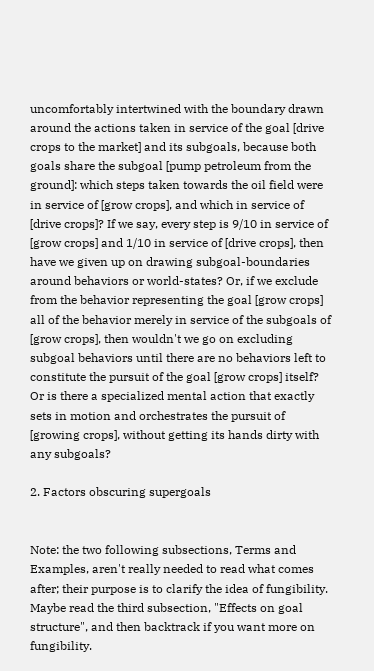uncomfortably intertwined with the boundary drawn around the actions taken in service of the goal [drive crops to the market] and its subgoals, because both goals share the subgoal [pump petroleum from the ground]: which steps taken towards the oil field were in service of [grow crops], and which in service of [drive crops]? If we say, every step is 9/10 in service of [grow crops] and 1/10 in service of [drive crops], then have we given up on drawing subgoal-boundaries around behaviors or world-states? Or, if we exclude from the behavior representing the goal [grow crops] all of the behavior merely in service of the subgoals of [grow crops], then wouldn't we go on excluding subgoal behaviors until there are no behaviors left to constitute the pursuit of the goal [grow crops] itself? Or is there a specialized mental action that exactly sets in motion and orchestrates the pursuit of [growing crops], without getting its hands dirty with any subgoals?

2. Factors obscuring supergoals


Note: the two following subsections, Terms and Examples, aren't really needed to read what comes after; their purpose is to clarify the idea of fungibility. Maybe read the third subsection, "Effects on goal structure", and then backtrack if you want more on fungibility.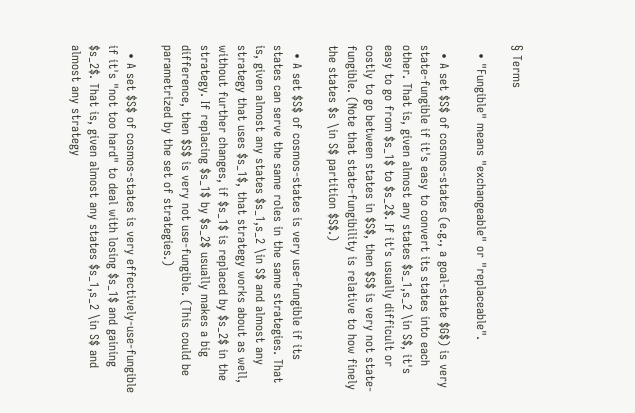§ Terms

  • "Fungible" means "exchangeable" or "replaceable".

  • A set $S$ of cosmos-states (e.g., a goal-state $G$) is very state-fungible if it's easy to convert its states into each other. That is, given almost any states $s_1,s_2 \in S$, it's easy to go from $s_1$ to $s_2$. If it's usually difficult or costly to go between states in $S$, then $S$ is very not state-fungible. (Note that state-fungibility is relative to how finely the states $s \in S$ partition $S$.)

  • A set $S$ of cosmos-states is very use-fungible if its states can serve the same roles in the same strategies. That is, given almost any states $s_1,s_2 \in S$ and almost any strategy that uses $s_1$, that strategy works about as well, without further changes, if $s_1$ is replaced by $s_2$ in the strategy. If replacing $s_1$ by $s_2$ usually makes a big difference, then $S$ is very not use-fungible. (This could be parametrized by the set of strategies.)

  • A set $S$ of cosmos-states is very effectively-use-fungible if it's "not too hard" to deal with losing $s_1$ and gaining $s_2$. That is, given almost any states $s_1,s_2 \in S$ and almost any strategy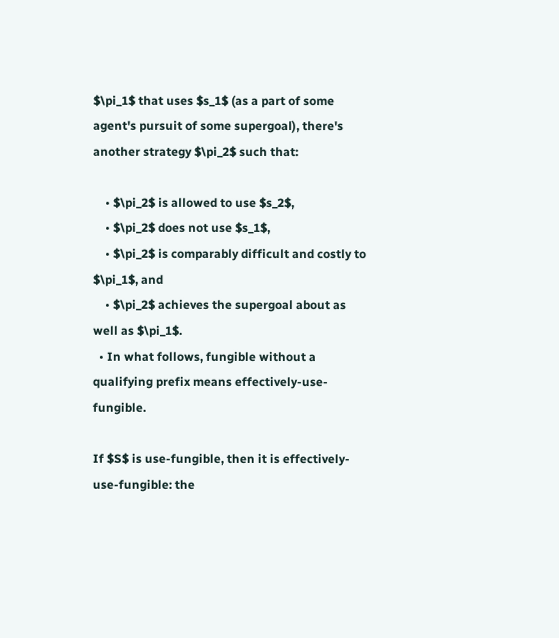$\pi_1$ that uses $s_1$ (as a part of some agent's pursuit of some supergoal), there's another strategy $\pi_2$ such that:

    • $\pi_2$ is allowed to use $s_2$,
    • $\pi_2$ does not use $s_1$,
    • $\pi_2$ is comparably difficult and costly to $\pi_1$, and
    • $\pi_2$ achieves the supergoal about as well as $\pi_1$.
  • In what follows, fungible without a qualifying prefix means effectively-use-fungible.

If $S$ is use-fungible, then it is effectively-use-fungible: the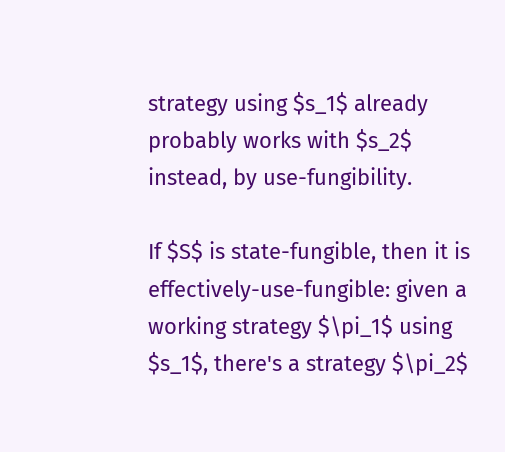strategy using $s_1$ already probably works with $s_2$ instead, by use-fungibility.

If $S$ is state-fungible, then it is effectively-use-fungible: given a working strategy $\pi_1$ using $s_1$, there's a strategy $\pi_2$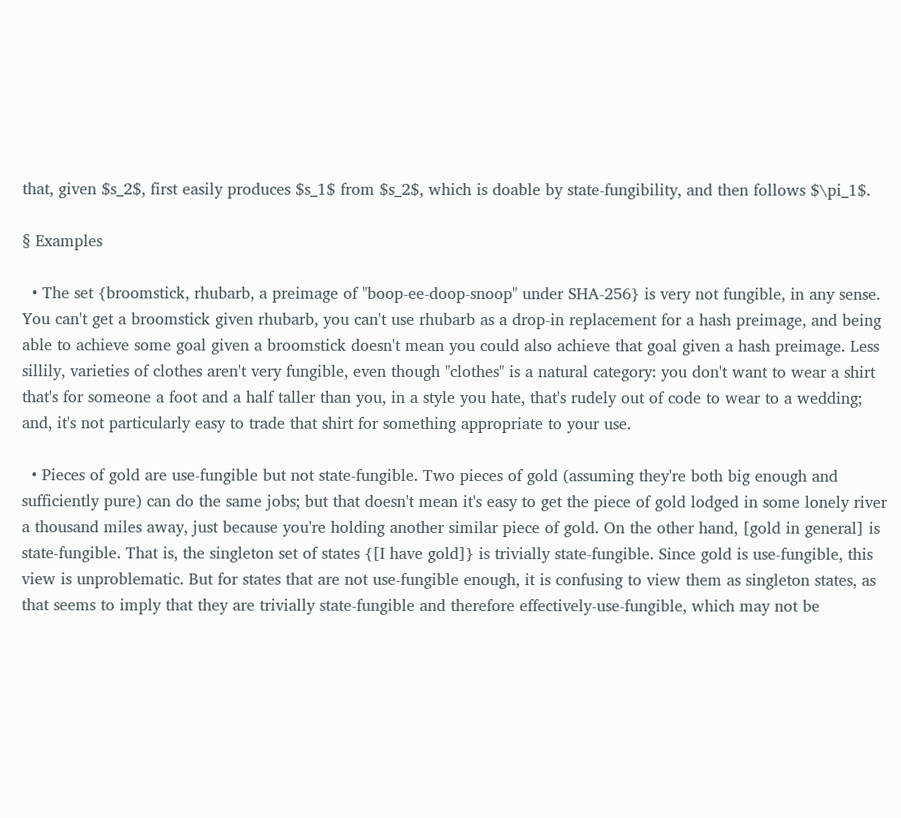that, given $s_2$, first easily produces $s_1$ from $s_2$, which is doable by state-fungibility, and then follows $\pi_1$.

§ Examples

  • The set {broomstick, rhubarb, a preimage of "boop-ee-doop-snoop" under SHA-256} is very not fungible, in any sense. You can't get a broomstick given rhubarb, you can't use rhubarb as a drop-in replacement for a hash preimage, and being able to achieve some goal given a broomstick doesn't mean you could also achieve that goal given a hash preimage. Less sillily, varieties of clothes aren't very fungible, even though "clothes" is a natural category: you don't want to wear a shirt that's for someone a foot and a half taller than you, in a style you hate, that's rudely out of code to wear to a wedding; and, it's not particularly easy to trade that shirt for something appropriate to your use.

  • Pieces of gold are use-fungible but not state-fungible. Two pieces of gold (assuming they're both big enough and sufficiently pure) can do the same jobs; but that doesn't mean it's easy to get the piece of gold lodged in some lonely river a thousand miles away, just because you're holding another similar piece of gold. On the other hand, [gold in general] is state-fungible. That is, the singleton set of states {[I have gold]} is trivially state-fungible. Since gold is use-fungible, this view is unproblematic. But for states that are not use-fungible enough, it is confusing to view them as singleton states, as that seems to imply that they are trivially state-fungible and therefore effectively-use-fungible, which may not be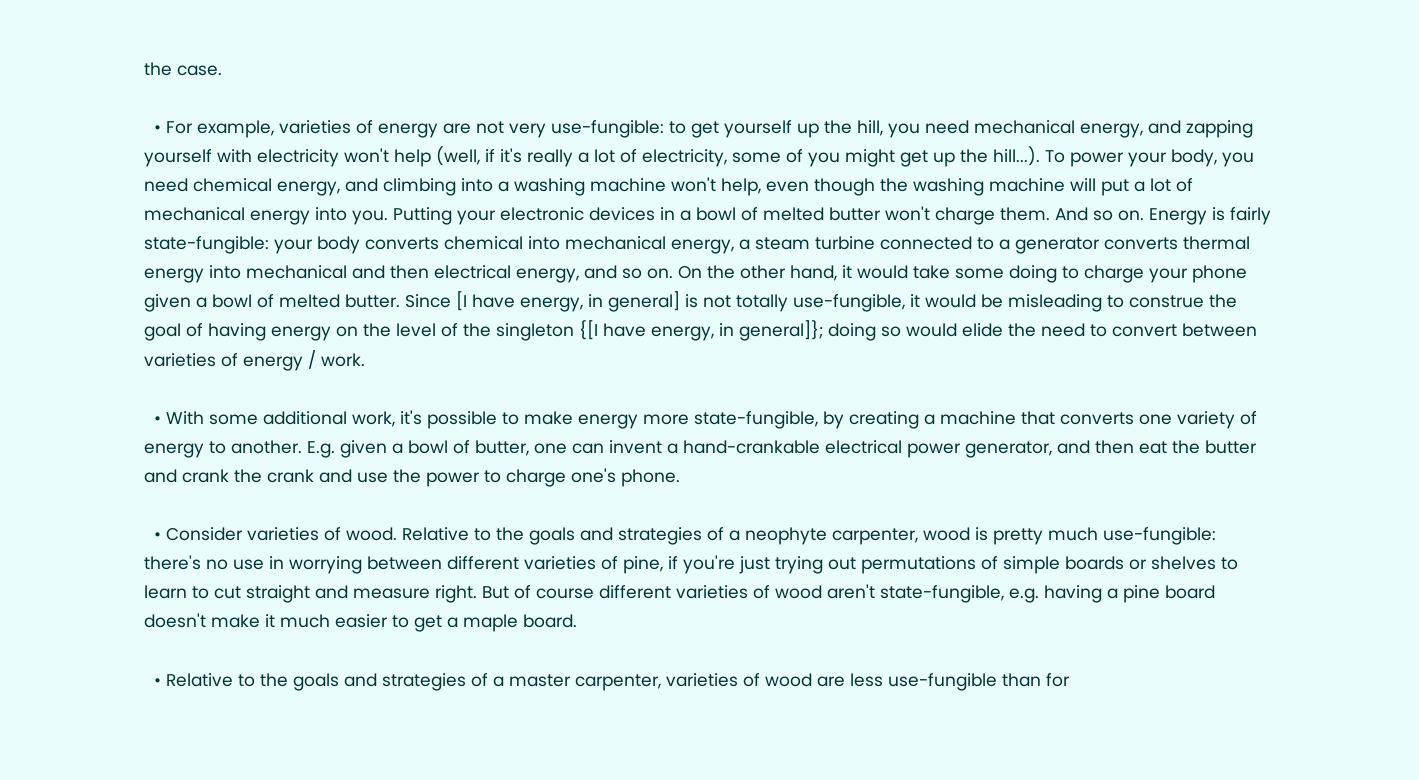the case.

  • For example, varieties of energy are not very use-fungible: to get yourself up the hill, you need mechanical energy, and zapping yourself with electricity won't help (well, if it's really a lot of electricity, some of you might get up the hill...). To power your body, you need chemical energy, and climbing into a washing machine won't help, even though the washing machine will put a lot of mechanical energy into you. Putting your electronic devices in a bowl of melted butter won't charge them. And so on. Energy is fairly state-fungible: your body converts chemical into mechanical energy, a steam turbine connected to a generator converts thermal energy into mechanical and then electrical energy, and so on. On the other hand, it would take some doing to charge your phone given a bowl of melted butter. Since [I have energy, in general] is not totally use-fungible, it would be misleading to construe the goal of having energy on the level of the singleton {[I have energy, in general]}; doing so would elide the need to convert between varieties of energy / work.

  • With some additional work, it's possible to make energy more state-fungible, by creating a machine that converts one variety of energy to another. E.g. given a bowl of butter, one can invent a hand-crankable electrical power generator, and then eat the butter and crank the crank and use the power to charge one's phone.

  • Consider varieties of wood. Relative to the goals and strategies of a neophyte carpenter, wood is pretty much use-fungible: there's no use in worrying between different varieties of pine, if you're just trying out permutations of simple boards or shelves to learn to cut straight and measure right. But of course different varieties of wood aren't state-fungible, e.g. having a pine board doesn't make it much easier to get a maple board.

  • Relative to the goals and strategies of a master carpenter, varieties of wood are less use-fungible than for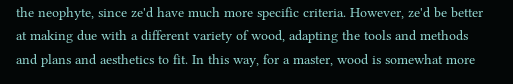the neophyte, since ze'd have much more specific criteria. However, ze'd be better at making due with a different variety of wood, adapting the tools and methods and plans and aesthetics to fit. In this way, for a master, wood is somewhat more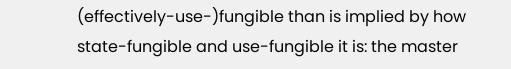(effectively-use-)fungible than is implied by how state-fungible and use-fungible it is: the master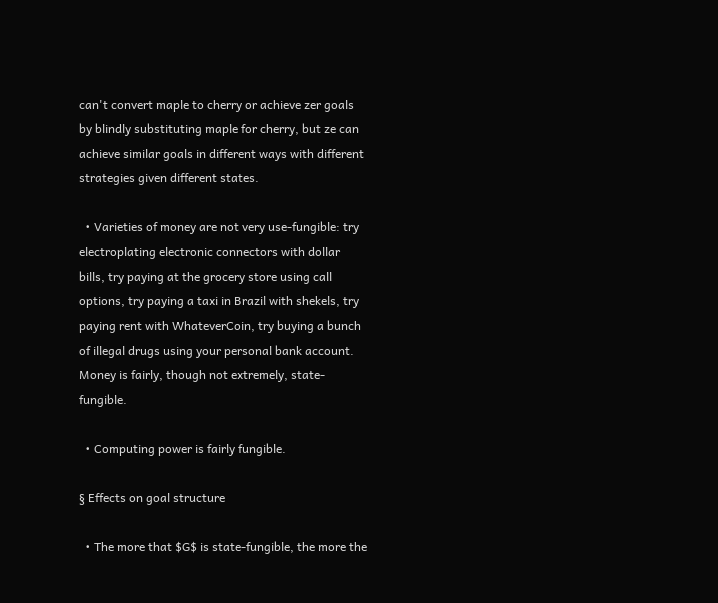can't convert maple to cherry or achieve zer goals by blindly substituting maple for cherry, but ze can achieve similar goals in different ways with different strategies given different states.

  • Varieties of money are not very use-fungible: try electroplating electronic connectors with dollar bills, try paying at the grocery store using call options, try paying a taxi in Brazil with shekels, try paying rent with WhateverCoin, try buying a bunch of illegal drugs using your personal bank account. Money is fairly, though not extremely, state-fungible.

  • Computing power is fairly fungible.

§ Effects on goal structure

  • The more that $G$ is state-fungible, the more the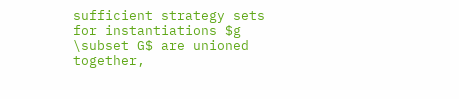sufficient strategy sets for instantiations $g \subset G$ are unioned together,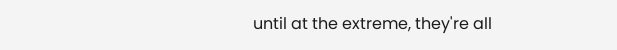until at the extreme, they're all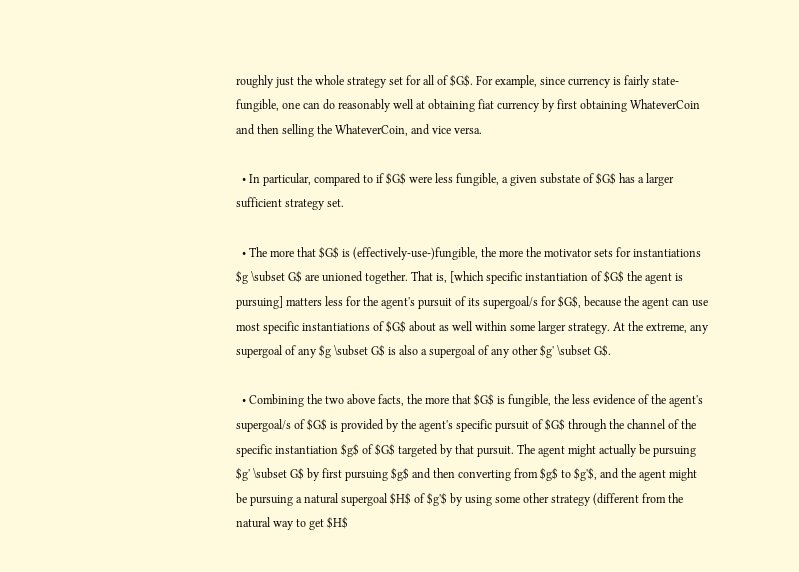roughly just the whole strategy set for all of $G$. For example, since currency is fairly state-fungible, one can do reasonably well at obtaining fiat currency by first obtaining WhateverCoin and then selling the WhateverCoin, and vice versa.

  • In particular, compared to if $G$ were less fungible, a given substate of $G$ has a larger sufficient strategy set.

  • The more that $G$ is (effectively-use-)fungible, the more the motivator sets for instantiations $g \subset G$ are unioned together. That is, [which specific instantiation of $G$ the agent is pursuing] matters less for the agent's pursuit of its supergoal/s for $G$, because the agent can use most specific instantiations of $G$ about as well within some larger strategy. At the extreme, any supergoal of any $g \subset G$ is also a supergoal of any other $g' \subset G$.

  • Combining the two above facts, the more that $G$ is fungible, the less evidence of the agent's supergoal/s of $G$ is provided by the agent's specific pursuit of $G$ through the channel of the specific instantiation $g$ of $G$ targeted by that pursuit. The agent might actually be pursuing $g' \subset G$ by first pursuing $g$ and then converting from $g$ to $g'$, and the agent might be pursuing a natural supergoal $H$ of $g'$ by using some other strategy (different from the natural way to get $H$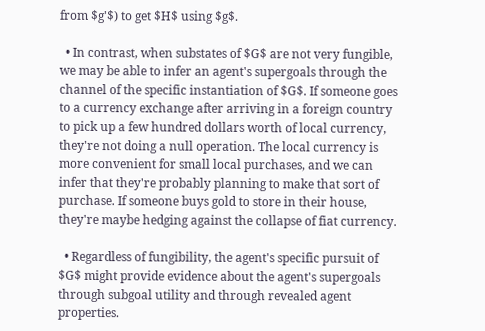from $g'$) to get $H$ using $g$.

  • In contrast, when substates of $G$ are not very fungible, we may be able to infer an agent's supergoals through the channel of the specific instantiation of $G$. If someone goes to a currency exchange after arriving in a foreign country to pick up a few hundred dollars worth of local currency, they're not doing a null operation. The local currency is more convenient for small local purchases, and we can infer that they're probably planning to make that sort of purchase. If someone buys gold to store in their house, they're maybe hedging against the collapse of fiat currency.

  • Regardless of fungibility, the agent's specific pursuit of $G$ might provide evidence about the agent's supergoals through subgoal utility and through revealed agent properties.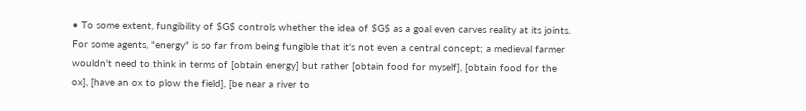• To some extent, fungibility of $G$ controls whether the idea of $G$ as a goal even carves reality at its joints. For some agents, "energy" is so far from being fungible that it's not even a central concept; a medieval farmer wouldn't need to think in terms of [obtain energy] but rather [obtain food for myself], [obtain food for the ox], [have an ox to plow the field], [be near a river to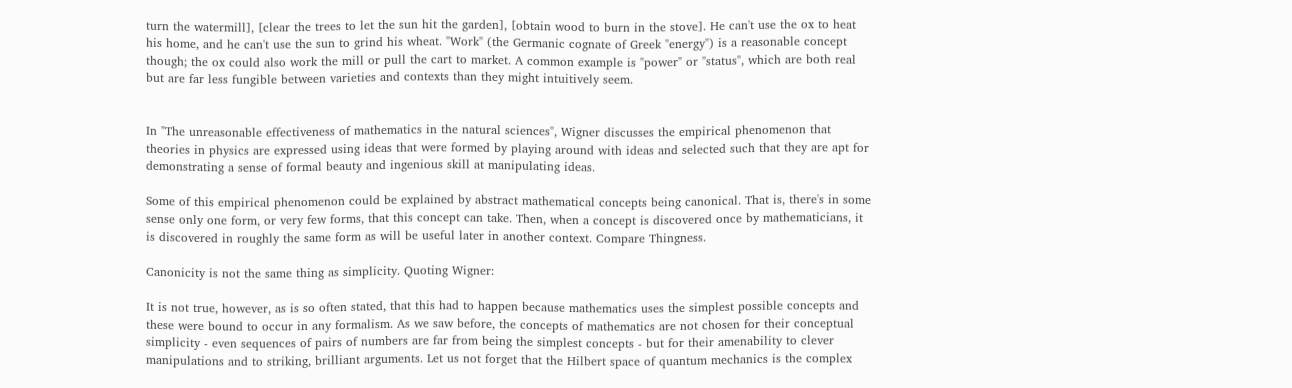turn the watermill], [clear the trees to let the sun hit the garden], [obtain wood to burn in the stove]. He can't use the ox to heat his home, and he can't use the sun to grind his wheat. "Work" (the Germanic cognate of Greek "energy") is a reasonable concept though; the ox could also work the mill or pull the cart to market. A common example is "power" or "status", which are both real but are far less fungible between varieties and contexts than they might intuitively seem.


In "The unreasonable effectiveness of mathematics in the natural sciences", Wigner discusses the empirical phenomenon that theories in physics are expressed using ideas that were formed by playing around with ideas and selected such that they are apt for demonstrating a sense of formal beauty and ingenious skill at manipulating ideas.

Some of this empirical phenomenon could be explained by abstract mathematical concepts being canonical. That is, there's in some sense only one form, or very few forms, that this concept can take. Then, when a concept is discovered once by mathematicians, it is discovered in roughly the same form as will be useful later in another context. Compare Thingness.

Canonicity is not the same thing as simplicity. Quoting Wigner:

It is not true, however, as is so often stated, that this had to happen because mathematics uses the simplest possible concepts and these were bound to occur in any formalism. As we saw before, the concepts of mathematics are not chosen for their conceptual simplicity - even sequences of pairs of numbers are far from being the simplest concepts - but for their amenability to clever manipulations and to striking, brilliant arguments. Let us not forget that the Hilbert space of quantum mechanics is the complex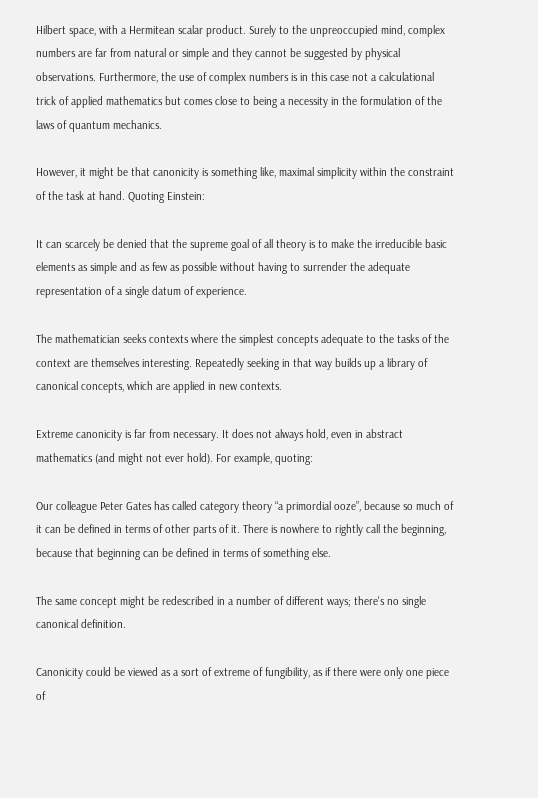Hilbert space, with a Hermitean scalar product. Surely to the unpreoccupied mind, complex numbers are far from natural or simple and they cannot be suggested by physical observations. Furthermore, the use of complex numbers is in this case not a calculational trick of applied mathematics but comes close to being a necessity in the formulation of the laws of quantum mechanics.

However, it might be that canonicity is something like, maximal simplicity within the constraint of the task at hand. Quoting Einstein:

It can scarcely be denied that the supreme goal of all theory is to make the irreducible basic elements as simple and as few as possible without having to surrender the adequate representation of a single datum of experience.

The mathematician seeks contexts where the simplest concepts adequate to the tasks of the context are themselves interesting. Repeatedly seeking in that way builds up a library of canonical concepts, which are applied in new contexts.

Extreme canonicity is far from necessary. It does not always hold, even in abstract mathematics (and might not ever hold). For example, quoting:

Our colleague Peter Gates has called category theory “a primordial ooze”, because so much of it can be defined in terms of other parts of it. There is nowhere to rightly call the beginning, because that beginning can be defined in terms of something else.

The same concept might be redescribed in a number of different ways; there's no single canonical definition.

Canonicity could be viewed as a sort of extreme of fungibility, as if there were only one piece of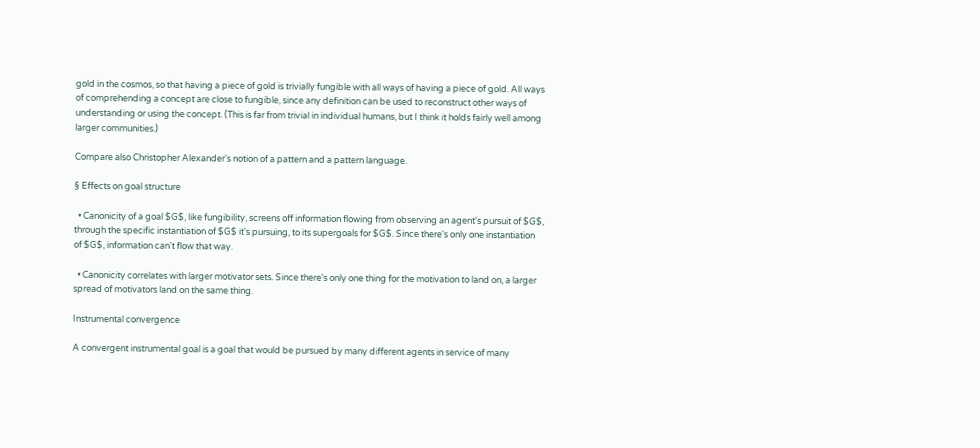gold in the cosmos, so that having a piece of gold is trivially fungible with all ways of having a piece of gold. All ways of comprehending a concept are close to fungible, since any definition can be used to reconstruct other ways of understanding or using the concept. (This is far from trivial in individual humans, but I think it holds fairly well among larger communities.)

Compare also Christopher Alexander's notion of a pattern and a pattern language.

§ Effects on goal structure

  • Canonicity of a goal $G$, like fungibility, screens off information flowing from observing an agent's pursuit of $G$, through the specific instantiation of $G$ it's pursuing, to its supergoals for $G$. Since there's only one instantiation of $G$, information can't flow that way.

  • Canonicity correlates with larger motivator sets. Since there's only one thing for the motivation to land on, a larger spread of motivators land on the same thing.

Instrumental convergence

A convergent instrumental goal is a goal that would be pursued by many different agents in service of many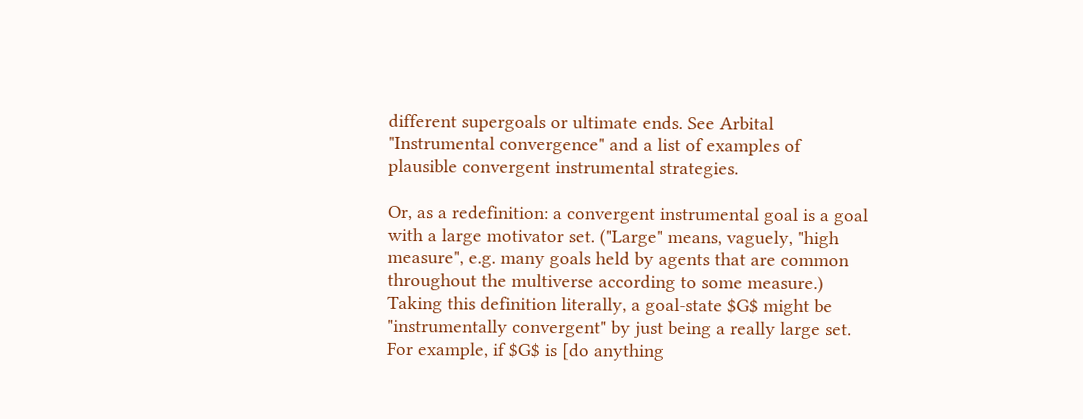different supergoals or ultimate ends. See Arbital "Instrumental convergence" and a list of examples of plausible convergent instrumental strategies.

Or, as a redefinition: a convergent instrumental goal is a goal with a large motivator set. ("Large" means, vaguely, "high measure", e.g. many goals held by agents that are common throughout the multiverse according to some measure.) Taking this definition literally, a goal-state $G$ might be "instrumentally convergent" by just being a really large set. For example, if $G$ is [do anything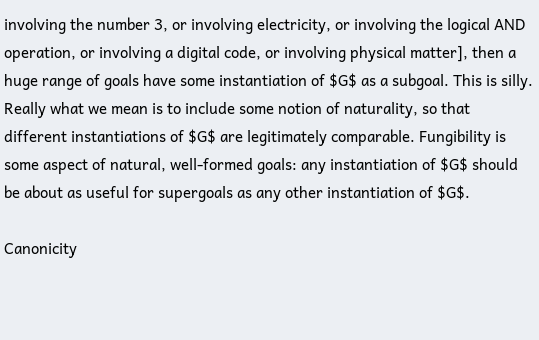involving the number 3, or involving electricity, or involving the logical AND operation, or involving a digital code, or involving physical matter], then a huge range of goals have some instantiation of $G$ as a subgoal. This is silly. Really what we mean is to include some notion of naturality, so that different instantiations of $G$ are legitimately comparable. Fungibility is some aspect of natural, well-formed goals: any instantiation of $G$ should be about as useful for supergoals as any other instantiation of $G$.

Canonicity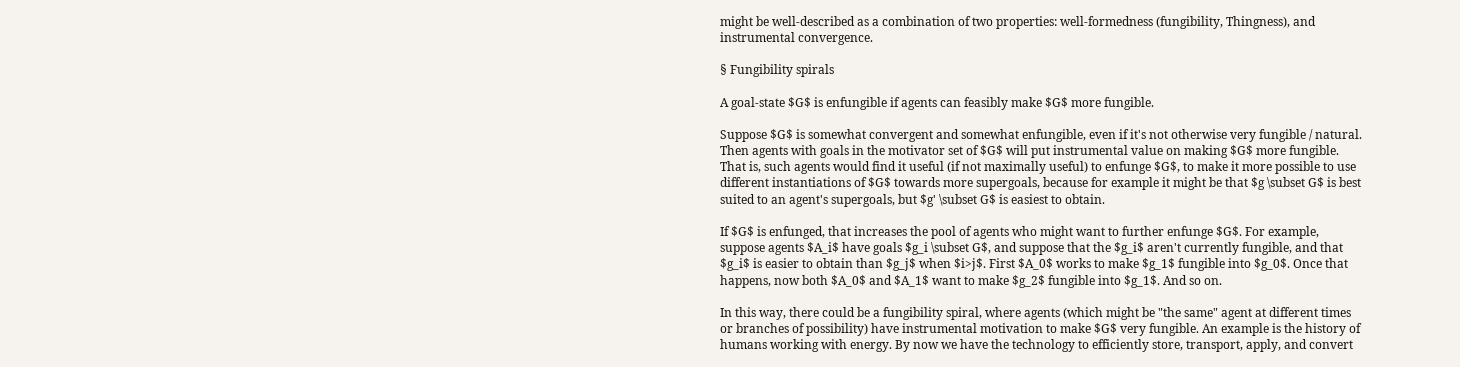might be well-described as a combination of two properties: well-formedness (fungibility, Thingness), and instrumental convergence.

§ Fungibility spirals

A goal-state $G$ is enfungible if agents can feasibly make $G$ more fungible.

Suppose $G$ is somewhat convergent and somewhat enfungible, even if it's not otherwise very fungible / natural. Then agents with goals in the motivator set of $G$ will put instrumental value on making $G$ more fungible. That is, such agents would find it useful (if not maximally useful) to enfunge $G$, to make it more possible to use different instantiations of $G$ towards more supergoals, because for example it might be that $g \subset G$ is best suited to an agent's supergoals, but $g' \subset G$ is easiest to obtain.

If $G$ is enfunged, that increases the pool of agents who might want to further enfunge $G$. For example, suppose agents $A_i$ have goals $g_i \subset G$, and suppose that the $g_i$ aren't currently fungible, and that $g_i$ is easier to obtain than $g_j$ when $i>j$. First $A_0$ works to make $g_1$ fungible into $g_0$. Once that happens, now both $A_0$ and $A_1$ want to make $g_2$ fungible into $g_1$. And so on.

In this way, there could be a fungibility spiral, where agents (which might be "the same" agent at different times or branches of possibility) have instrumental motivation to make $G$ very fungible. An example is the history of humans working with energy. By now we have the technology to efficiently store, transport, apply, and convert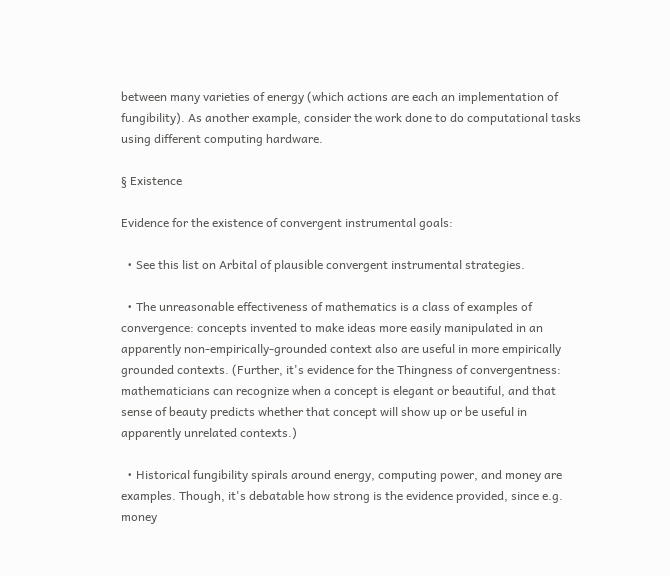between many varieties of energy (which actions are each an implementation of fungibility). As another example, consider the work done to do computational tasks using different computing hardware.

§ Existence

Evidence for the existence of convergent instrumental goals:

  • See this list on Arbital of plausible convergent instrumental strategies.

  • The unreasonable effectiveness of mathematics is a class of examples of convergence: concepts invented to make ideas more easily manipulated in an apparently non-empirically-grounded context also are useful in more empirically grounded contexts. (Further, it's evidence for the Thingness of convergentness: mathematicians can recognize when a concept is elegant or beautiful, and that sense of beauty predicts whether that concept will show up or be useful in apparently unrelated contexts.)

  • Historical fungibility spirals around energy, computing power, and money are examples. Though, it's debatable how strong is the evidence provided, since e.g. money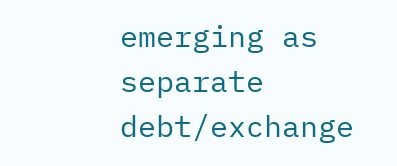emerging as separate debt/exchange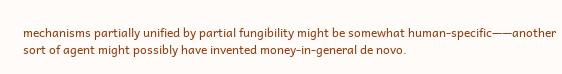mechanisms partially unified by partial fungibility might be somewhat human-specific——another sort of agent might possibly have invented money-in-general de novo.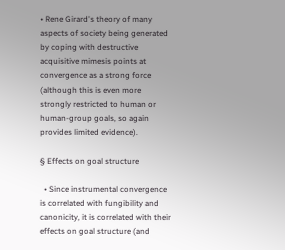• Rene Girard's theory of many aspects of society being generated by coping with destructive acquisitive mimesis points at convergence as a strong force (although this is even more strongly restricted to human or human-group goals, so again provides limited evidence).

§ Effects on goal structure

  • Since instrumental convergence is correlated with fungibility and canonicity, it is correlated with their effects on goal structure (and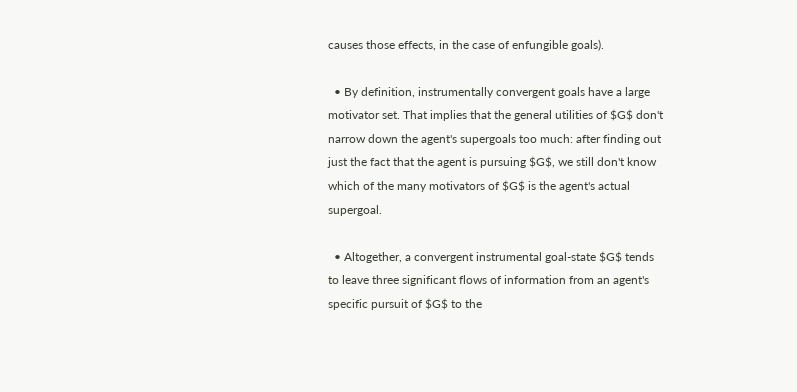causes those effects, in the case of enfungible goals).

  • By definition, instrumentally convergent goals have a large motivator set. That implies that the general utilities of $G$ don't narrow down the agent's supergoals too much: after finding out just the fact that the agent is pursuing $G$, we still don't know which of the many motivators of $G$ is the agent's actual supergoal.

  • Altogether, a convergent instrumental goal-state $G$ tends to leave three significant flows of information from an agent's specific pursuit of $G$ to the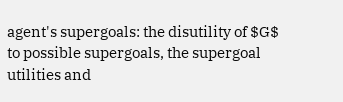agent's supergoals: the disutility of $G$ to possible supergoals, the supergoal utilities and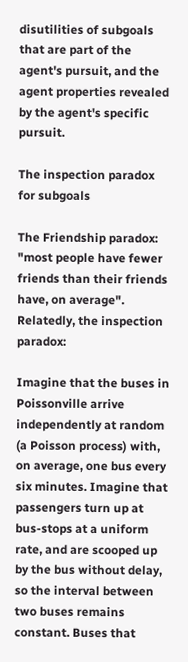disutilities of subgoals that are part of the agent's pursuit, and the agent properties revealed by the agent's specific pursuit.

The inspection paradox for subgoals

The Friendship paradox: "most people have fewer friends than their friends have, on average". Relatedly, the inspection paradox:

Imagine that the buses in Poissonville arrive independently at random (a Poisson process) with, on average, one bus every six minutes. Imagine that passengers turn up at bus-stops at a uniform rate, and are scooped up by the bus without delay, so the interval between two buses remains constant. Buses that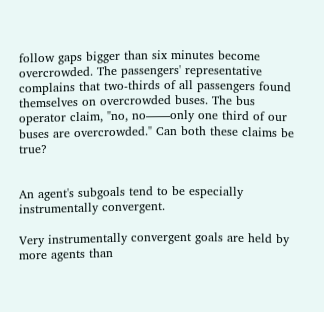follow gaps bigger than six minutes become overcrowded. The passengers' representative complains that two-thirds of all passengers found themselves on overcrowded buses. The bus operator claim, "no, no——only one third of our buses are overcrowded." Can both these claims be true?


An agent's subgoals tend to be especially instrumentally convergent.

Very instrumentally convergent goals are held by more agents than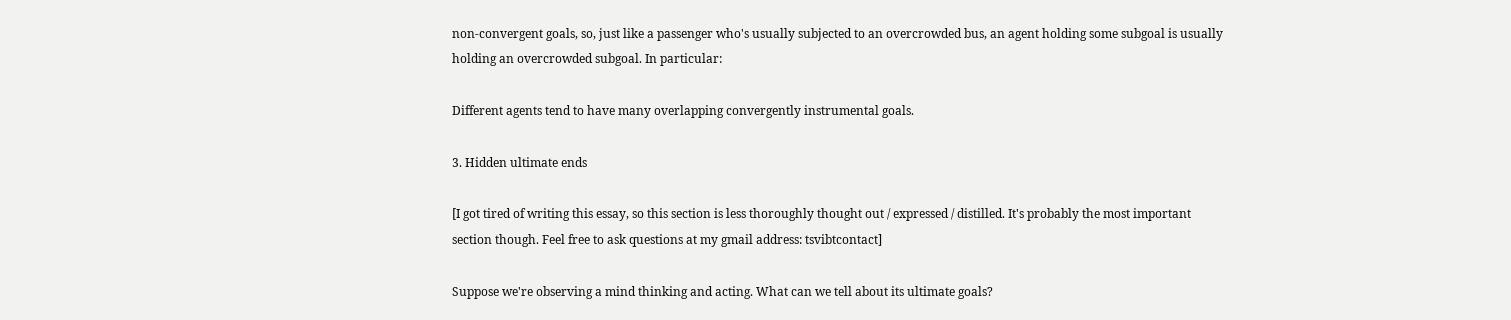non-convergent goals, so, just like a passenger who's usually subjected to an overcrowded bus, an agent holding some subgoal is usually holding an overcrowded subgoal. In particular:

Different agents tend to have many overlapping convergently instrumental goals.

3. Hidden ultimate ends

[I got tired of writing this essay, so this section is less thoroughly thought out / expressed / distilled. It's probably the most important section though. Feel free to ask questions at my gmail address: tsvibtcontact]

Suppose we're observing a mind thinking and acting. What can we tell about its ultimate goals?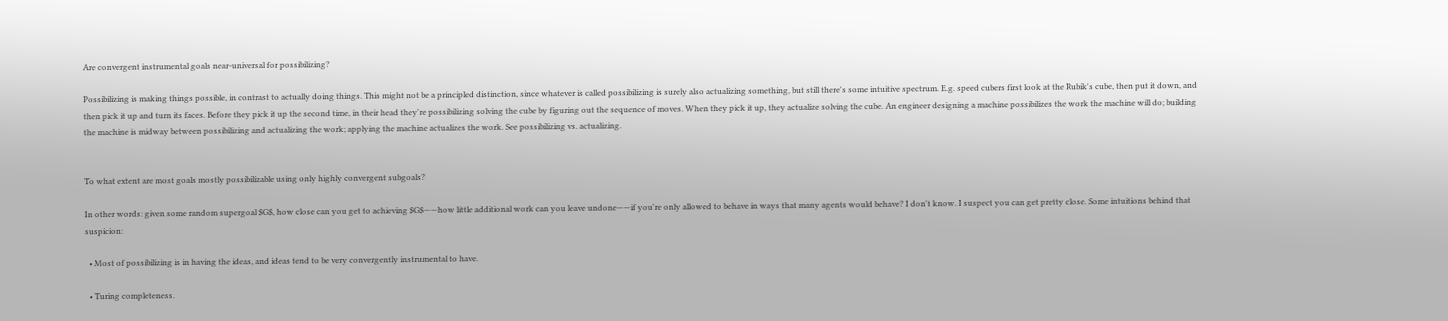Are convergent instrumental goals near-universal for possibilizing?

Possibilizing is making things possible, in contrast to actually doing things. This might not be a principled distinction, since whatever is called possibilizing is surely also actualizing something, but still there's some intuitive spectrum. E.g. speed cubers first look at the Rubik's cube, then put it down, and then pick it up and turn its faces. Before they pick it up the second time, in their head they're possibilizing solving the cube by figuring out the sequence of moves. When they pick it up, they actualize solving the cube. An engineer designing a machine possibilizes the work the machine will do; building the machine is midway between possibilizing and actualizing the work; applying the machine actualizes the work. See possibilizing vs. actualizing.


To what extent are most goals mostly possibilizable using only highly convergent subgoals?

In other words: given some random supergoal $G$, how close can you get to achieving $G$——how little additional work can you leave undone——if you're only allowed to behave in ways that many agents would behave? I don't know. I suspect you can get pretty close. Some intuitions behind that suspicion:

  • Most of possibilizing is in having the ideas, and ideas tend to be very convergently instrumental to have.

  • Turing completeness.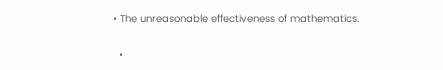• The unreasonable effectiveness of mathematics.

  •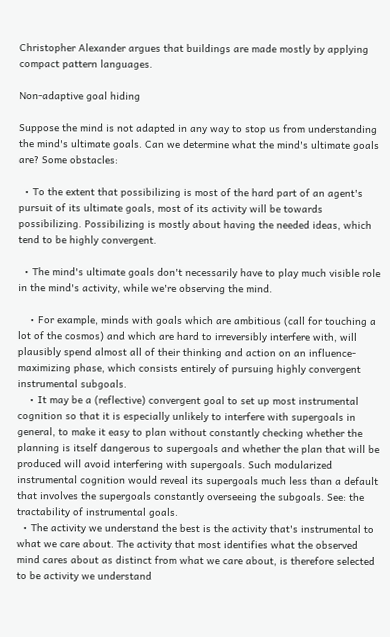Christopher Alexander argues that buildings are made mostly by applying compact pattern languages.

Non-adaptive goal hiding

Suppose the mind is not adapted in any way to stop us from understanding the mind's ultimate goals. Can we determine what the mind's ultimate goals are? Some obstacles:

  • To the extent that possibilizing is most of the hard part of an agent's pursuit of its ultimate goals, most of its activity will be towards possibilizing. Possibilizing is mostly about having the needed ideas, which tend to be highly convergent.

  • The mind's ultimate goals don't necessarily have to play much visible role in the mind's activity, while we're observing the mind.

    • For example, minds with goals which are ambitious (call for touching a lot of the cosmos) and which are hard to irreversibly interfere with, will plausibly spend almost all of their thinking and action on an influence-maximizing phase, which consists entirely of pursuing highly convergent instrumental subgoals.
    • It may be a (reflective) convergent goal to set up most instrumental cognition so that it is especially unlikely to interfere with supergoals in general, to make it easy to plan without constantly checking whether the planning is itself dangerous to supergoals and whether the plan that will be produced will avoid interfering with supergoals. Such modularized instrumental cognition would reveal its supergoals much less than a default that involves the supergoals constantly overseeing the subgoals. See: the tractability of instrumental goals.
  • The activity we understand the best is the activity that's instrumental to what we care about. The activity that most identifies what the observed mind cares about as distinct from what we care about, is therefore selected to be activity we understand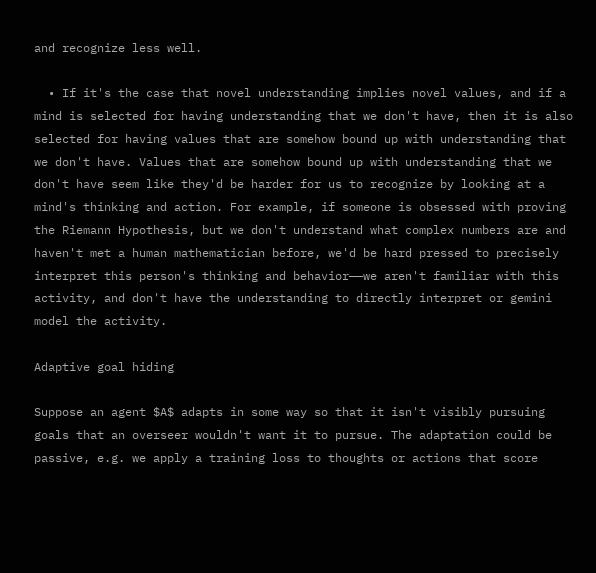and recognize less well.

  • If it's the case that novel understanding implies novel values, and if a mind is selected for having understanding that we don't have, then it is also selected for having values that are somehow bound up with understanding that we don't have. Values that are somehow bound up with understanding that we don't have seem like they'd be harder for us to recognize by looking at a mind's thinking and action. For example, if someone is obsessed with proving the Riemann Hypothesis, but we don't understand what complex numbers are and haven't met a human mathematician before, we'd be hard pressed to precisely interpret this person's thinking and behavior——we aren't familiar with this activity, and don't have the understanding to directly interpret or gemini model the activity.

Adaptive goal hiding

Suppose an agent $A$ adapts in some way so that it isn't visibly pursuing goals that an overseer wouldn't want it to pursue. The adaptation could be passive, e.g. we apply a training loss to thoughts or actions that score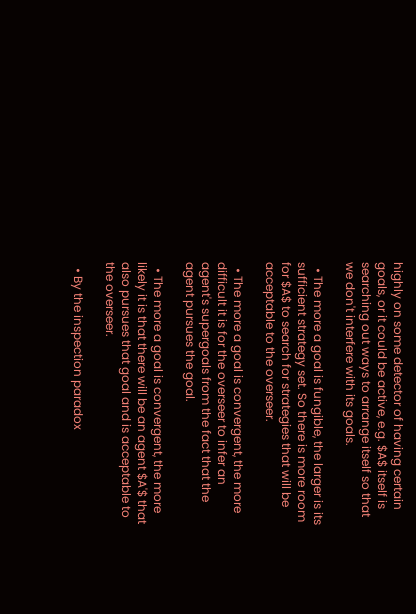highly on some detector of having certain goals, or it could be active, e.g. $A$ itself is searching out ways to arrange itself so that we don't interfere with its goals.

  • The more a goal is fungible, the larger is its sufficient strategy set. So there is more room for $A$ to search for strategies that will be acceptable to the overseer.

  • The more a goal is convergent, the more difficult it is for the overseer to infer an agent's supergoals from the fact that the agent pursues the goal.

  • The more a goal is convergent, the more likely it is that there will be an agent $A'$ that also pursues that goal and is acceptable to the overseer.

  • By the inspection paradox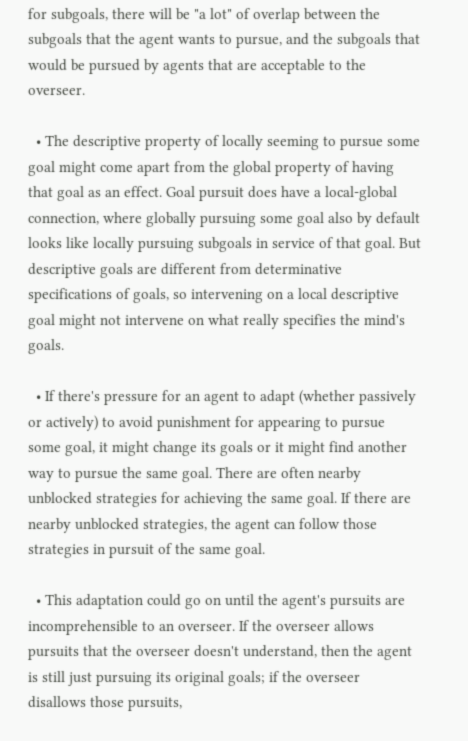for subgoals, there will be "a lot" of overlap between the subgoals that the agent wants to pursue, and the subgoals that would be pursued by agents that are acceptable to the overseer.

  • The descriptive property of locally seeming to pursue some goal might come apart from the global property of having that goal as an effect. Goal pursuit does have a local-global connection, where globally pursuing some goal also by default looks like locally pursuing subgoals in service of that goal. But descriptive goals are different from determinative specifications of goals, so intervening on a local descriptive goal might not intervene on what really specifies the mind's goals.

  • If there's pressure for an agent to adapt (whether passively or actively) to avoid punishment for appearing to pursue some goal, it might change its goals or it might find another way to pursue the same goal. There are often nearby unblocked strategies for achieving the same goal. If there are nearby unblocked strategies, the agent can follow those strategies in pursuit of the same goal.

  • This adaptation could go on until the agent's pursuits are incomprehensible to an overseer. If the overseer allows pursuits that the overseer doesn't understand, then the agent is still just pursuing its original goals; if the overseer disallows those pursuits,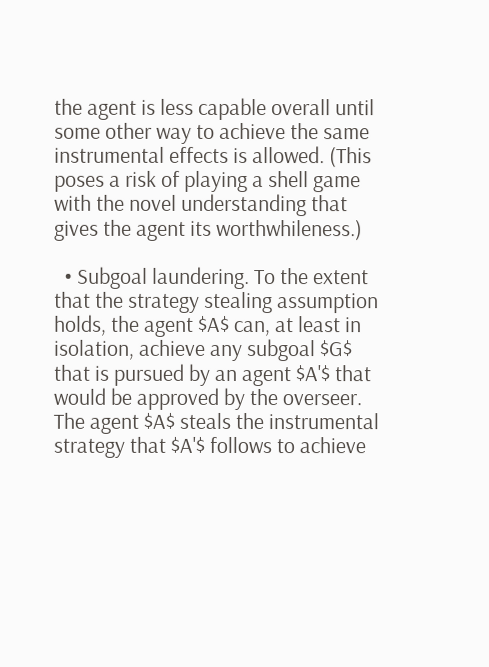the agent is less capable overall until some other way to achieve the same instrumental effects is allowed. (This poses a risk of playing a shell game with the novel understanding that gives the agent its worthwhileness.)

  • Subgoal laundering. To the extent that the strategy stealing assumption holds, the agent $A$ can, at least in isolation, achieve any subgoal $G$ that is pursued by an agent $A'$ that would be approved by the overseer. The agent $A$ steals the instrumental strategy that $A'$ follows to achieve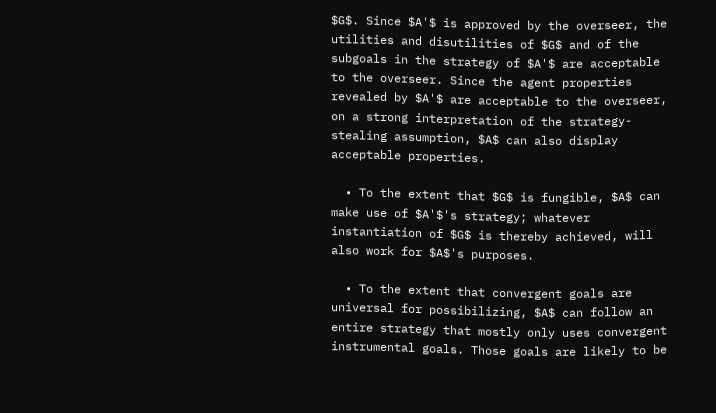$G$. Since $A'$ is approved by the overseer, the utilities and disutilities of $G$ and of the subgoals in the strategy of $A'$ are acceptable to the overseer. Since the agent properties revealed by $A'$ are acceptable to the overseer, on a strong interpretation of the strategy-stealing assumption, $A$ can also display acceptable properties.

  • To the extent that $G$ is fungible, $A$ can make use of $A'$'s strategy; whatever instantiation of $G$ is thereby achieved, will also work for $A$'s purposes.

  • To the extent that convergent goals are universal for possibilizing, $A$ can follow an entire strategy that mostly only uses convergent instrumental goals. Those goals are likely to be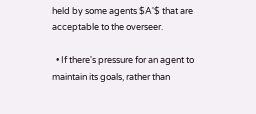held by some agents $A'$ that are acceptable to the overseer.

  • If there's pressure for an agent to maintain its goals, rather than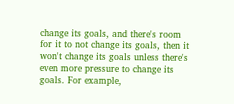change its goals, and there's room for it to not change its goals, then it won't change its goals unless there's even more pressure to change its goals. For example,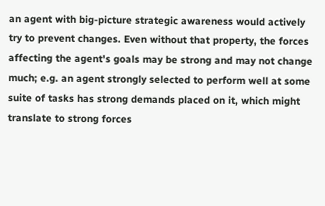an agent with big-picture strategic awareness would actively try to prevent changes. Even without that property, the forces affecting the agent's goals may be strong and may not change much; e.g. an agent strongly selected to perform well at some suite of tasks has strong demands placed on it, which might translate to strong forces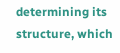determining its structure, which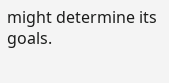might determine its goals.